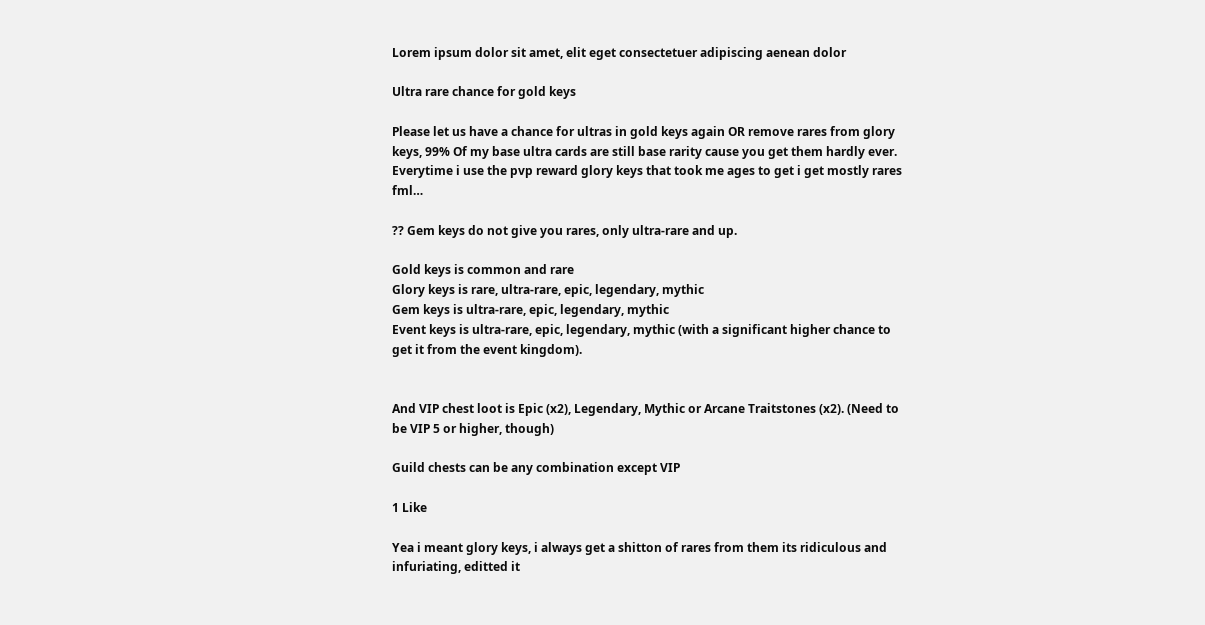Lorem ipsum dolor sit amet, elit eget consectetuer adipiscing aenean dolor

Ultra rare chance for gold keys

Please let us have a chance for ultras in gold keys again OR remove rares from glory keys, 99% Of my base ultra cards are still base rarity cause you get them hardly ever. Everytime i use the pvp reward glory keys that took me ages to get i get mostly rares fml…

?? Gem keys do not give you rares, only ultra-rare and up.

Gold keys is common and rare
Glory keys is rare, ultra-rare, epic, legendary, mythic
Gem keys is ultra-rare, epic, legendary, mythic
Event keys is ultra-rare, epic, legendary, mythic (with a significant higher chance to get it from the event kingdom).


And VIP chest loot is Epic (x2), Legendary, Mythic or Arcane Traitstones (x2). (Need to be VIP 5 or higher, though)

Guild chests can be any combination except VIP

1 Like

Yea i meant glory keys, i always get a shitton of rares from them its ridiculous and infuriating, editted it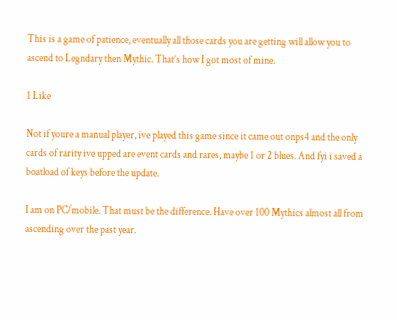This is a game of patience, eventually all those cards you are getting will allow you to ascend to Legndary then Mythic. That’s how I got most of mine.

1 Like

Not if youre a manual player, ive played this game since it came out onps4 and the only cards of rarity ive upped are event cards and rares, maybe 1 or 2 blues. And fyi i saved a boatload of keys before the update.

I am on PC/mobile. That must be the difference. Have over 100 Mythics almost all from ascending over the past year.